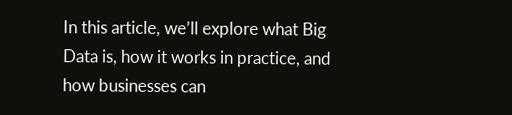In this article, we’ll explore what Big Data is, how it works in practice, and how businesses can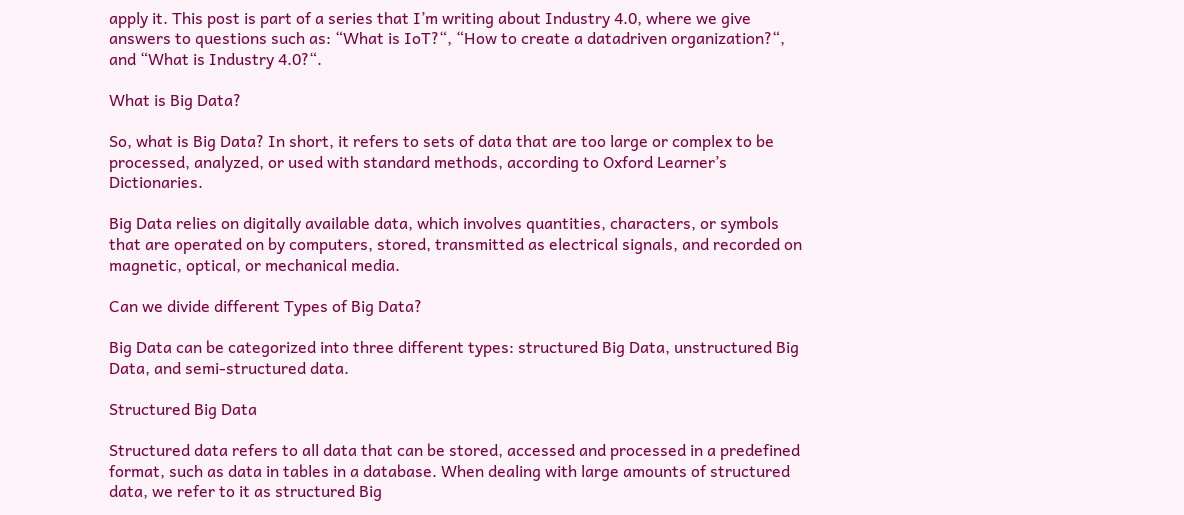apply it. This post is part of a series that I’m writing about Industry 4.0, where we give answers to questions such as: “What is IoT?“, “How to create a datadriven organization?“, and “What is Industry 4.0?“.

What is Big Data?

So, what is Big Data? In short, it refers to sets of data that are too large or complex to be processed, analyzed, or used with standard methods, according to Oxford Learner’s Dictionaries.

Big Data relies on digitally available data, which involves quantities, characters, or symbols that are operated on by computers, stored, transmitted as electrical signals, and recorded on magnetic, optical, or mechanical media.

Can we divide different Types of Big Data?

Big Data can be categorized into three different types: structured Big Data, unstructured Big Data, and semi-structured data.

Structured Big Data

Structured data refers to all data that can be stored, accessed and processed in a predefined format, such as data in tables in a database. When dealing with large amounts of structured data, we refer to it as structured Big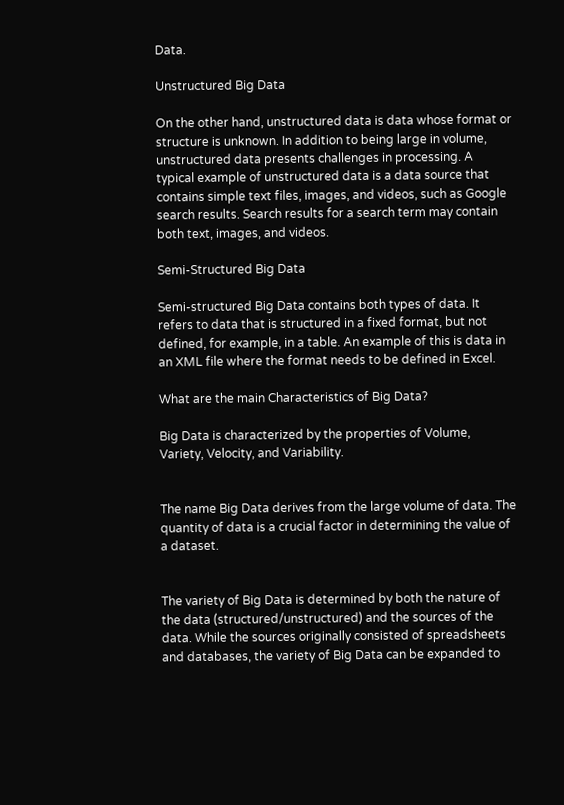Data.

Unstructured Big Data

On the other hand, unstructured data is data whose format or structure is unknown. In addition to being large in volume, unstructured data presents challenges in processing. A typical example of unstructured data is a data source that contains simple text files, images, and videos, such as Google search results. Search results for a search term may contain both text, images, and videos.

Semi-Structured Big Data

Semi-structured Big Data contains both types of data. It refers to data that is structured in a fixed format, but not defined, for example, in a table. An example of this is data in an XML file where the format needs to be defined in Excel.

What are the main Characteristics of Big Data?

Big Data is characterized by the properties of Volume, Variety, Velocity, and Variability.


The name Big Data derives from the large volume of data. The quantity of data is a crucial factor in determining the value of a dataset.


The variety of Big Data is determined by both the nature of the data (structured/unstructured) and the sources of the data. While the sources originally consisted of spreadsheets and databases, the variety of Big Data can be expanded to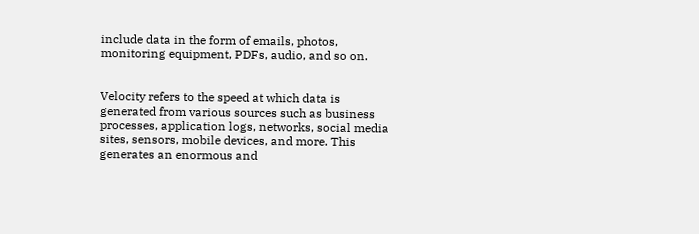include data in the form of emails, photos, monitoring equipment, PDFs, audio, and so on.


Velocity refers to the speed at which data is generated from various sources such as business processes, application logs, networks, social media sites, sensors, mobile devices, and more. This generates an enormous and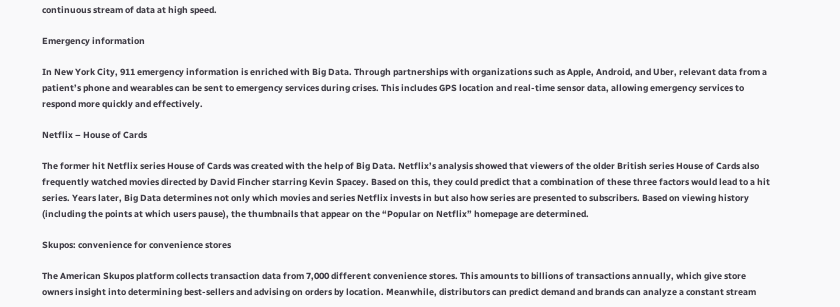continuous stream of data at high speed.

Emergency information

In New York City, 911 emergency information is enriched with Big Data. Through partnerships with organizations such as Apple, Android, and Uber, relevant data from a patient’s phone and wearables can be sent to emergency services during crises. This includes GPS location and real-time sensor data, allowing emergency services to respond more quickly and effectively.

Netflix – House of Cards

The former hit Netflix series House of Cards was created with the help of Big Data. Netflix’s analysis showed that viewers of the older British series House of Cards also frequently watched movies directed by David Fincher starring Kevin Spacey. Based on this, they could predict that a combination of these three factors would lead to a hit series. Years later, Big Data determines not only which movies and series Netflix invests in but also how series are presented to subscribers. Based on viewing history (including the points at which users pause), the thumbnails that appear on the “Popular on Netflix” homepage are determined.

Skupos: convenience for convenience stores

The American Skupos platform collects transaction data from 7,000 different convenience stores. This amounts to billions of transactions annually, which give store owners insight into determining best-sellers and advising on orders by location. Meanwhile, distributors can predict demand and brands can analyze a constant stream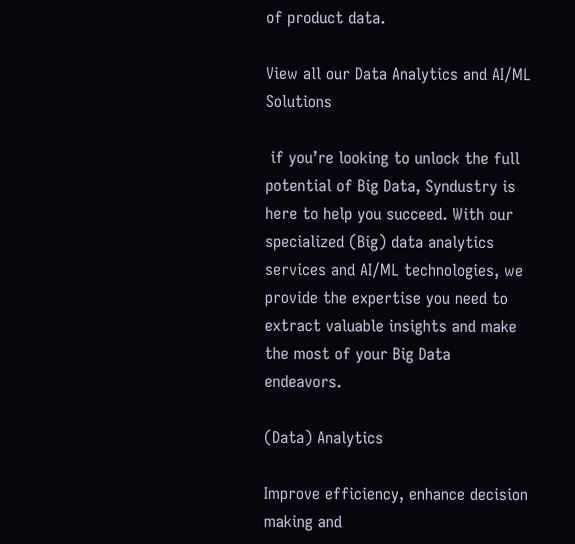of product data.

View all our Data Analytics and AI/ML Solutions

 if you’re looking to unlock the full potential of Big Data, Syndustry is here to help you succeed. With our specialized (Big) data analytics services and AI/ML technologies, we provide the expertise you need to extract valuable insights and make the most of your Big Data endeavors.

(Data) Analytics

Improve efficiency, enhance decision making and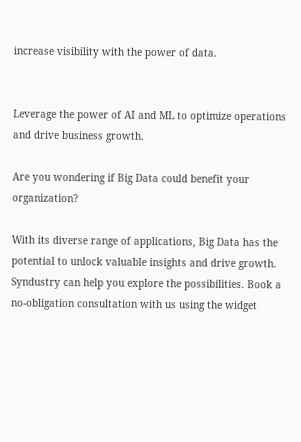increase visibility with the power of data.


Leverage the power of AI and ML to optimize operations and drive business growth.

Are you wondering if Big Data could benefit your organization?

With its diverse range of applications, Big Data has the potential to unlock valuable insights and drive growth. Syndustry can help you explore the possibilities. Book a no-obligation consultation with us using the widget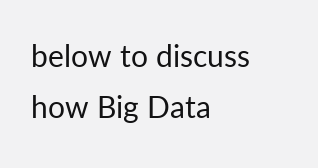below to discuss how Big Data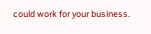could work for your business.